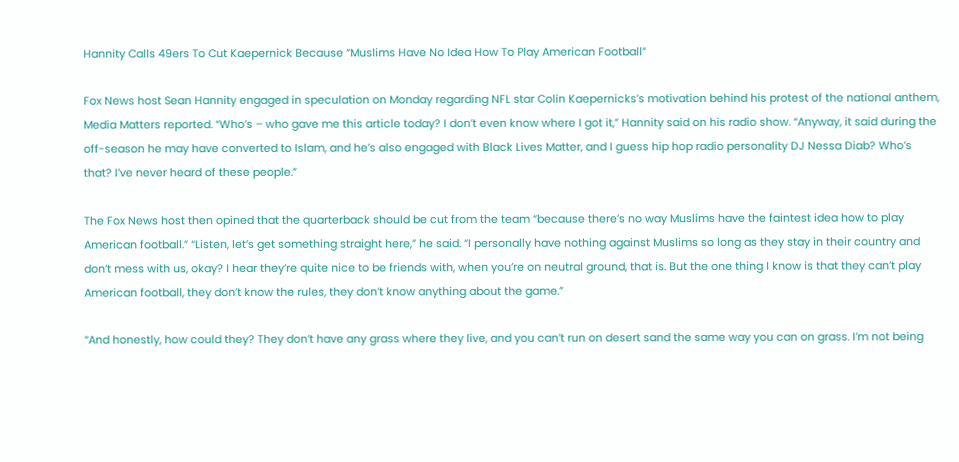Hannity Calls 49ers To Cut Kaepernick Because “Muslims Have No Idea How To Play American Football”

Fox News host Sean Hannity engaged in speculation on Monday regarding NFL star Colin Kaepernicks’s motivation behind his protest of the national anthem, Media Matters reported. “Who’s – who gave me this article today? I don’t even know where I got it,” Hannity said on his radio show. “Anyway, it said during the off-season he may have converted to Islam, and he’s also engaged with Black Lives Matter, and I guess hip hop radio personality DJ Nessa Diab? Who’s that? I’ve never heard of these people.”

The Fox News host then opined that the quarterback should be cut from the team “because there’s no way Muslims have the faintest idea how to play American football.” “Listen, let’s get something straight here,” he said. “I personally have nothing against Muslims so long as they stay in their country and don’t mess with us, okay? I hear they’re quite nice to be friends with, when you’re on neutral ground, that is. But the one thing I know is that they can’t play American football, they don’t know the rules, they don’t know anything about the game.”

“And honestly, how could they? They don’t have any grass where they live, and you can’t run on desert sand the same way you can on grass. I’m not being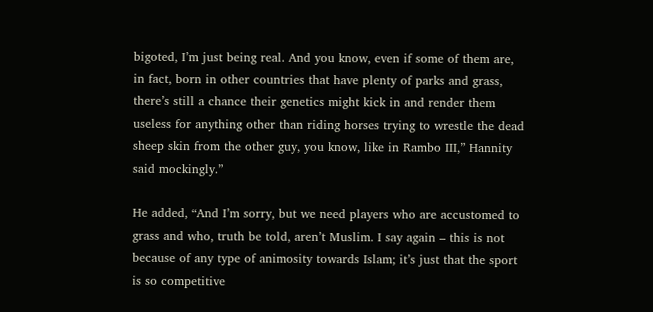bigoted, I’m just being real. And you know, even if some of them are, in fact, born in other countries that have plenty of parks and grass, there’s still a chance their genetics might kick in and render them useless for anything other than riding horses trying to wrestle the dead sheep skin from the other guy, you know, like in Rambo III,” Hannity said mockingly.”

He added, “And I’m sorry, but we need players who are accustomed to grass and who, truth be told, aren’t Muslim. I say again – this is not because of any type of animosity towards Islam; it’s just that the sport is so competitive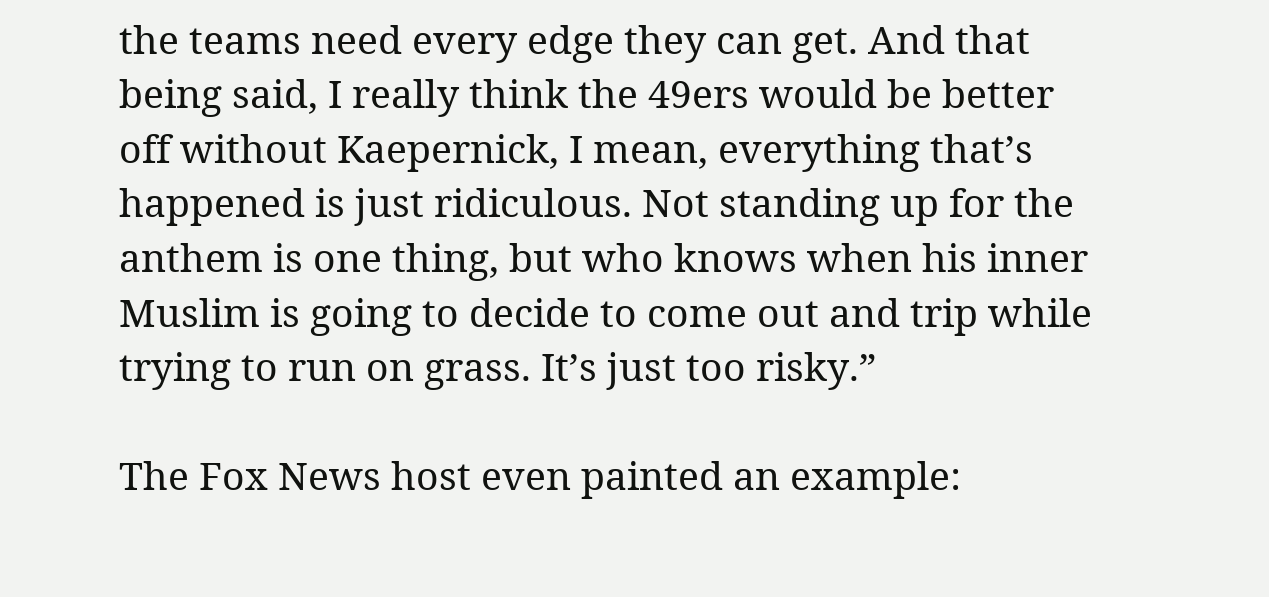the teams need every edge they can get. And that being said, I really think the 49ers would be better off without Kaepernick, I mean, everything that’s happened is just ridiculous. Not standing up for the anthem is one thing, but who knows when his inner Muslim is going to decide to come out and trip while trying to run on grass. It’s just too risky.”

The Fox News host even painted an example: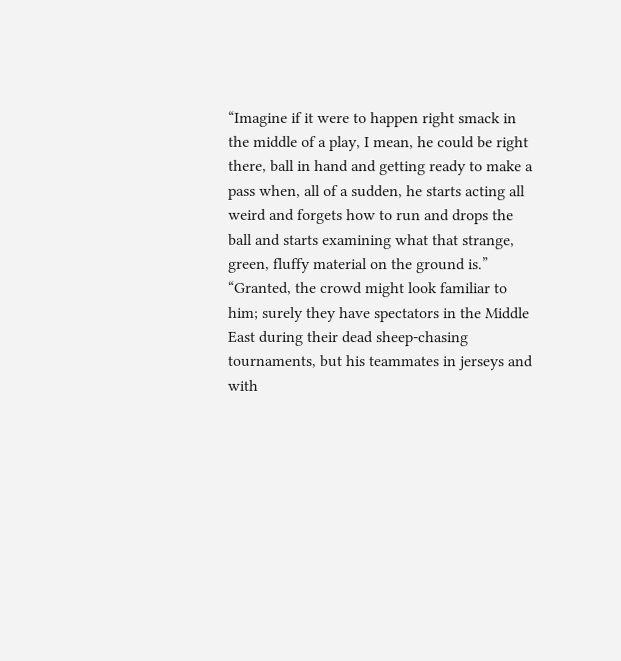“Imagine if it were to happen right smack in the middle of a play, I mean, he could be right there, ball in hand and getting ready to make a pass when, all of a sudden, he starts acting all weird and forgets how to run and drops the ball and starts examining what that strange, green, fluffy material on the ground is.” “Granted, the crowd might look familiar to him; surely they have spectators in the Middle East during their dead sheep-chasing tournaments, but his teammates in jerseys and with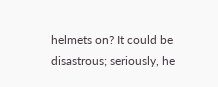helmets on? It could be disastrous; seriously, he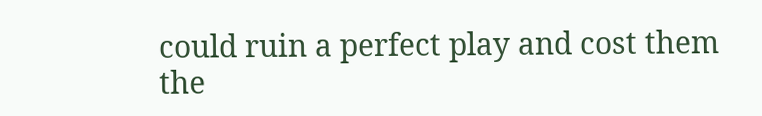could ruin a perfect play and cost them the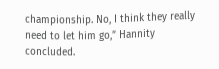championship. No, I think they really need to let him go,” Hannity concluded.